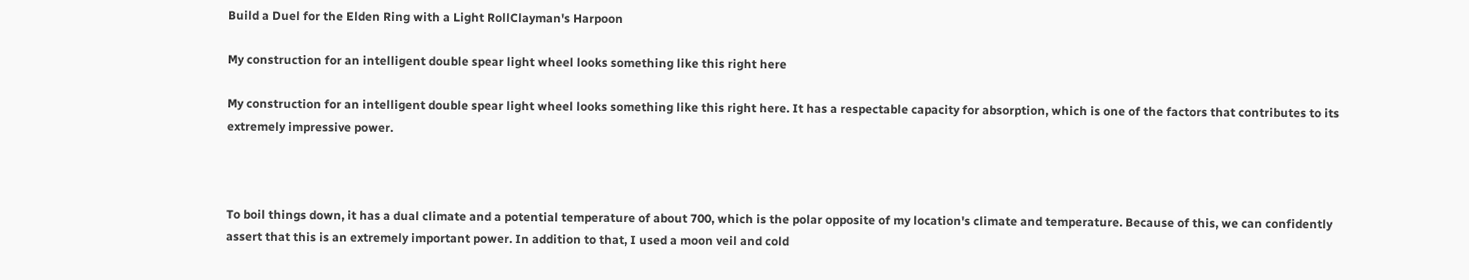Build a Duel for the Elden Ring with a Light RollClayman's Harpoon

My construction for an intelligent double spear light wheel looks something like this right here

My construction for an intelligent double spear light wheel looks something like this right here. It has a respectable capacity for absorption, which is one of the factors that contributes to its extremely impressive power.



To boil things down, it has a dual climate and a potential temperature of about 700, which is the polar opposite of my location's climate and temperature. Because of this, we can confidently assert that this is an extremely important power. In addition to that, I used a moon veil and cold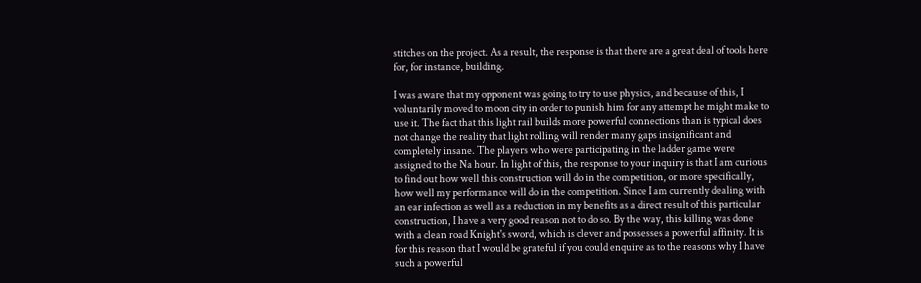stitches on the project. As a result, the response is that there are a great deal of tools here for, for instance, building.

I was aware that my opponent was going to try to use physics, and because of this, I voluntarily moved to moon city in order to punish him for any attempt he might make to use it. The fact that this light rail builds more powerful connections than is typical does not change the reality that light rolling will render many gaps insignificant and completely insane. The players who were participating in the ladder game were assigned to the Na hour. In light of this, the response to your inquiry is that I am curious to find out how well this construction will do in the competition, or more specifically, how well my performance will do in the competition. Since I am currently dealing with an ear infection as well as a reduction in my benefits as a direct result of this particular construction, I have a very good reason not to do so. By the way, this killing was done with a clean road Knight's sword, which is clever and possesses a powerful affinity. It is for this reason that I would be grateful if you could enquire as to the reasons why I have such a powerful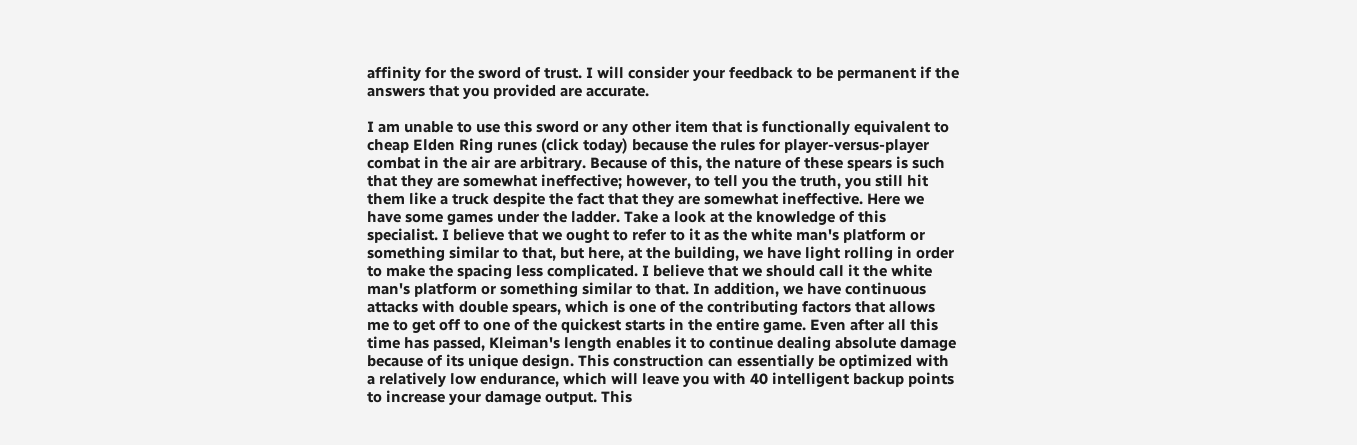affinity for the sword of trust. I will consider your feedback to be permanent if the answers that you provided are accurate.

I am unable to use this sword or any other item that is functionally equivalent to cheap Elden Ring runes (click today) because the rules for player-versus-player combat in the air are arbitrary. Because of this, the nature of these spears is such that they are somewhat ineffective; however, to tell you the truth, you still hit them like a truck despite the fact that they are somewhat ineffective. Here we have some games under the ladder. Take a look at the knowledge of this specialist. I believe that we ought to refer to it as the white man's platform or something similar to that, but here, at the building, we have light rolling in order to make the spacing less complicated. I believe that we should call it the white man's platform or something similar to that. In addition, we have continuous attacks with double spears, which is one of the contributing factors that allows me to get off to one of the quickest starts in the entire game. Even after all this time has passed, Kleiman's length enables it to continue dealing absolute damage because of its unique design. This construction can essentially be optimized with a relatively low endurance, which will leave you with 40 intelligent backup points to increase your damage output. This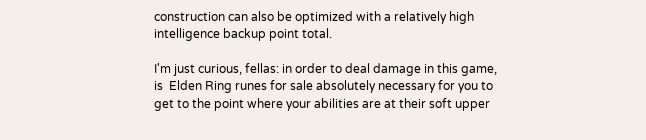construction can also be optimized with a relatively high intelligence backup point total.

I'm just curious, fellas: in order to deal damage in this game, is  Elden Ring runes for sale absolutely necessary for you to get to the point where your abilities are at their soft upper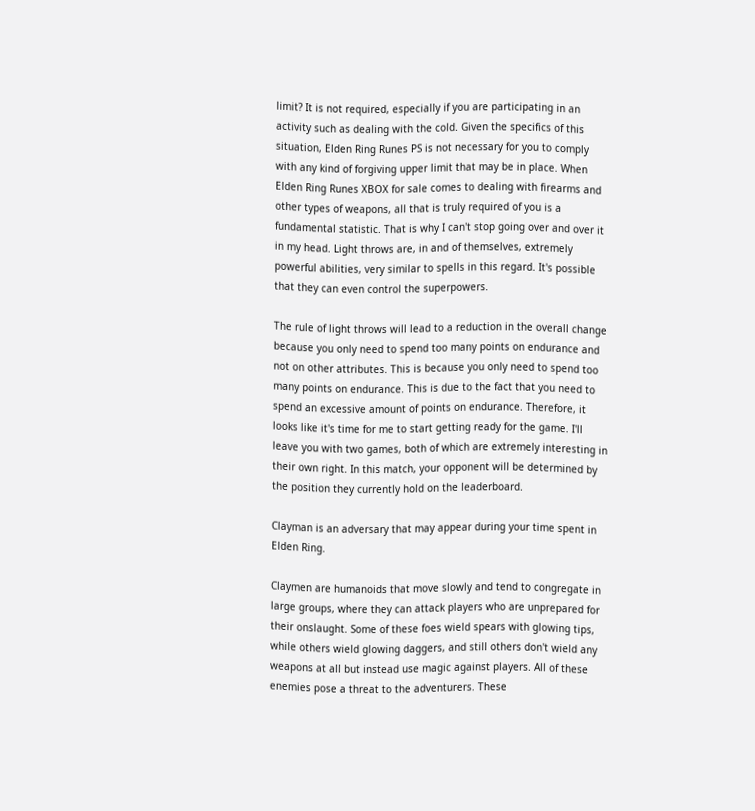limit? It is not required, especially if you are participating in an activity such as dealing with the cold. Given the specifics of this situation, Elden Ring Runes PS is not necessary for you to comply with any kind of forgiving upper limit that may be in place. When Elden Ring Runes XBOX for sale comes to dealing with firearms and other types of weapons, all that is truly required of you is a fundamental statistic. That is why I can't stop going over and over it in my head. Light throws are, in and of themselves, extremely powerful abilities, very similar to spells in this regard. It's possible that they can even control the superpowers.

The rule of light throws will lead to a reduction in the overall change because you only need to spend too many points on endurance and not on other attributes. This is because you only need to spend too many points on endurance. This is due to the fact that you need to spend an excessive amount of points on endurance. Therefore, it looks like it's time for me to start getting ready for the game. I'll leave you with two games, both of which are extremely interesting in their own right. In this match, your opponent will be determined by the position they currently hold on the leaderboard.

Clayman is an adversary that may appear during your time spent in Elden Ring.

Claymen are humanoids that move slowly and tend to congregate in large groups, where they can attack players who are unprepared for their onslaught. Some of these foes wield spears with glowing tips, while others wield glowing daggers, and still others don't wield any weapons at all but instead use magic against players. All of these enemies pose a threat to the adventurers. These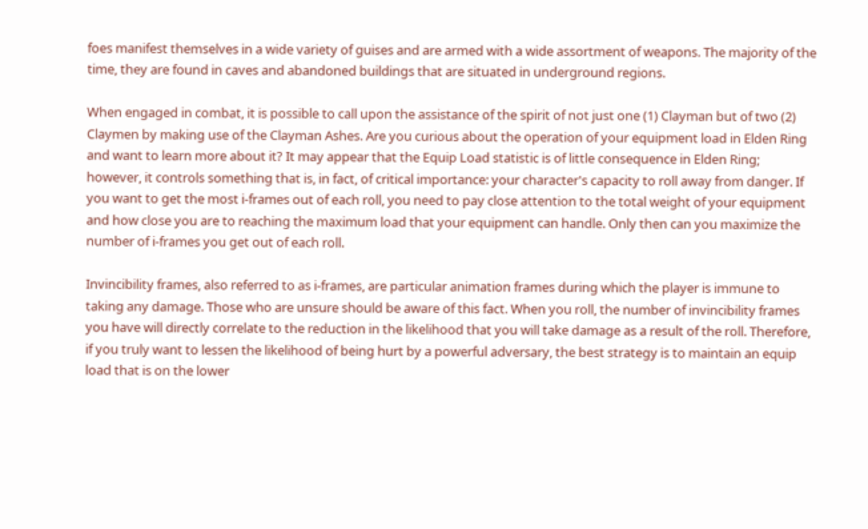foes manifest themselves in a wide variety of guises and are armed with a wide assortment of weapons. The majority of the time, they are found in caves and abandoned buildings that are situated in underground regions.

When engaged in combat, it is possible to call upon the assistance of the spirit of not just one (1) Clayman but of two (2) Claymen by making use of the Clayman Ashes. Are you curious about the operation of your equipment load in Elden Ring and want to learn more about it? It may appear that the Equip Load statistic is of little consequence in Elden Ring; however, it controls something that is, in fact, of critical importance: your character's capacity to roll away from danger. If you want to get the most i-frames out of each roll, you need to pay close attention to the total weight of your equipment and how close you are to reaching the maximum load that your equipment can handle. Only then can you maximize the number of i-frames you get out of each roll.

Invincibility frames, also referred to as i-frames, are particular animation frames during which the player is immune to taking any damage. Those who are unsure should be aware of this fact. When you roll, the number of invincibility frames you have will directly correlate to the reduction in the likelihood that you will take damage as a result of the roll. Therefore, if you truly want to lessen the likelihood of being hurt by a powerful adversary, the best strategy is to maintain an equip load that is on the lower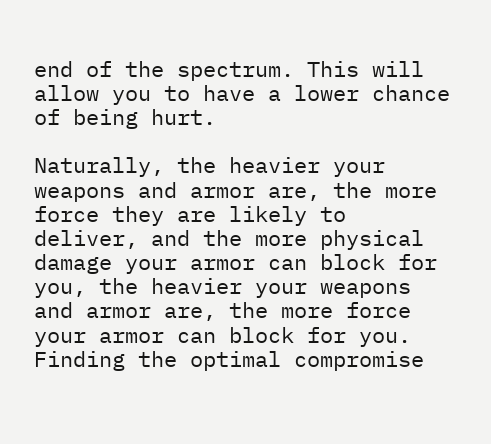end of the spectrum. This will allow you to have a lower chance of being hurt.

Naturally, the heavier your weapons and armor are, the more force they are likely to deliver, and the more physical damage your armor can block for you, the heavier your weapons and armor are, the more force your armor can block for you. Finding the optimal compromise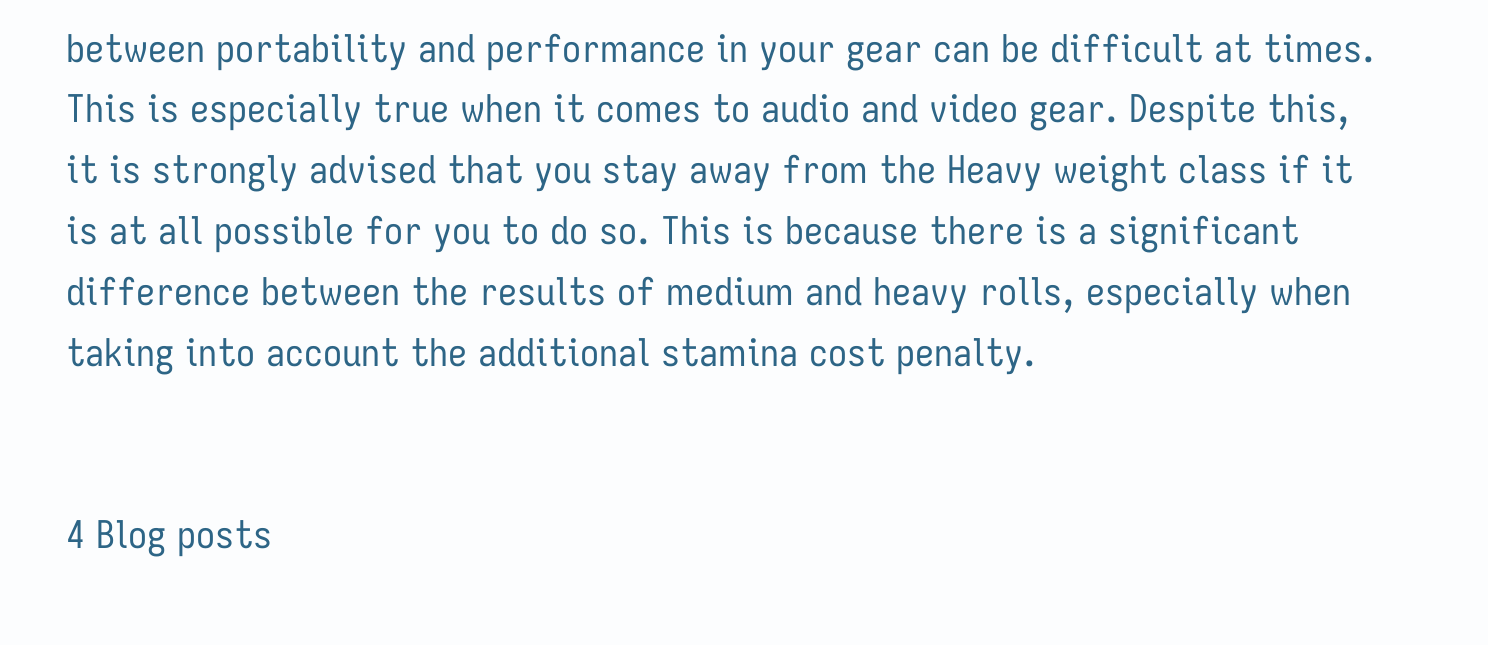between portability and performance in your gear can be difficult at times. This is especially true when it comes to audio and video gear. Despite this, it is strongly advised that you stay away from the Heavy weight class if it is at all possible for you to do so. This is because there is a significant difference between the results of medium and heavy rolls, especially when taking into account the additional stamina cost penalty.


4 Blog posts